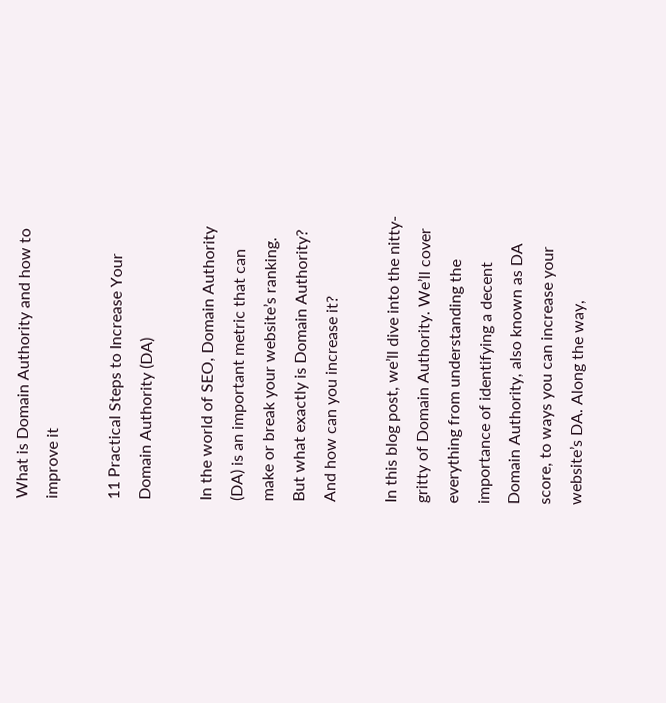What is Domain Authority and how to improve it

11 Practical Steps to Increase Your Domain Authority (DA)

In the world of SEO, Domain Authority (DA) is an important metric that can make or break your website’s ranking. But what exactly is Domain Authority? And how can you increase it?

In this blog post, we’ll dive into the nitty-gritty of Domain Authority. We’ll cover everything from understanding the importance of identifying a decent Domain Authority, also known as DA score, to ways you can increase your website’s DA. Along the way,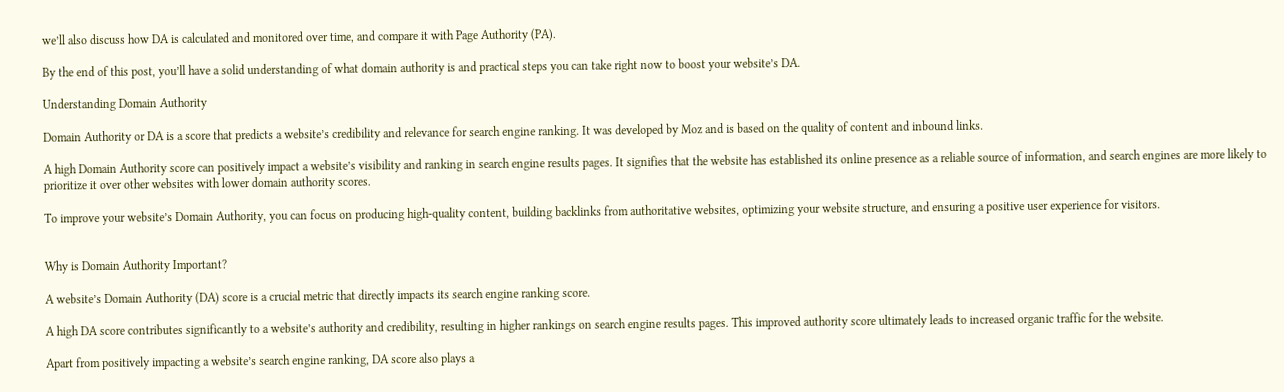we’ll also discuss how DA is calculated and monitored over time, and compare it with Page Authority (PA).

By the end of this post, you’ll have a solid understanding of what domain authority is and practical steps you can take right now to boost your website’s DA.

Understanding Domain Authority

Domain Authority or DA is a score that predicts a website’s credibility and relevance for search engine ranking. It was developed by Moz and is based on the quality of content and inbound links.

A high Domain Authority score can positively impact a website’s visibility and ranking in search engine results pages. It signifies that the website has established its online presence as a reliable source of information, and search engines are more likely to prioritize it over other websites with lower domain authority scores.

To improve your website’s Domain Authority, you can focus on producing high-quality content, building backlinks from authoritative websites, optimizing your website structure, and ensuring a positive user experience for visitors.


Why is Domain Authority Important?

A website’s Domain Authority (DA) score is a crucial metric that directly impacts its search engine ranking score.

A high DA score contributes significantly to a website’s authority and credibility, resulting in higher rankings on search engine results pages. This improved authority score ultimately leads to increased organic traffic for the website.

Apart from positively impacting a website’s search engine ranking, DA score also plays a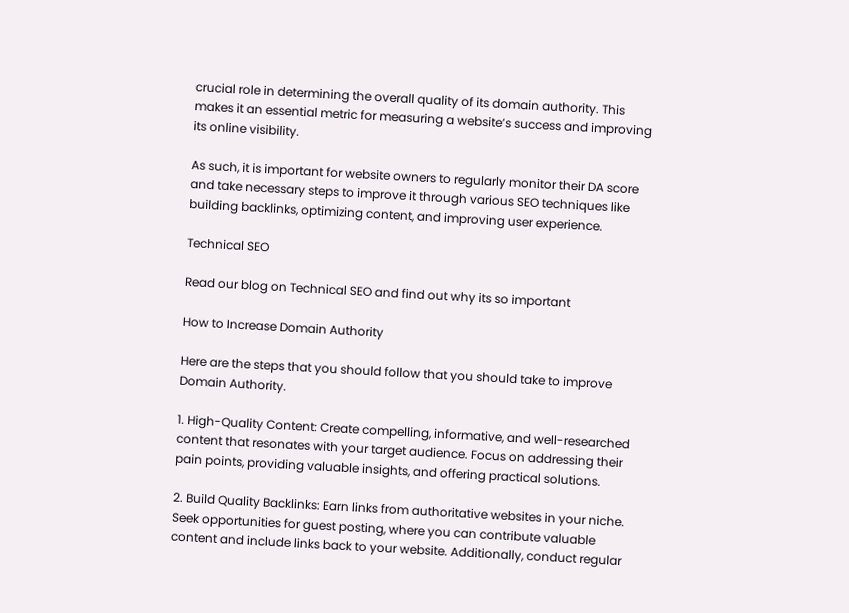crucial role in determining the overall quality of its domain authority. This makes it an essential metric for measuring a website’s success and improving its online visibility.

As such, it is important for website owners to regularly monitor their DA score and take necessary steps to improve it through various SEO techniques like building backlinks, optimizing content, and improving user experience.

Technical SEO

Read our blog on Technical SEO and find out why its so important

How to Increase Domain Authority

Here are the steps that you should follow that you should take to improve Domain Authority.

1. High-Quality Content: Create compelling, informative, and well-researched content that resonates with your target audience. Focus on addressing their pain points, providing valuable insights, and offering practical solutions.

2. Build Quality Backlinks: Earn links from authoritative websites in your niche. Seek opportunities for guest posting, where you can contribute valuable content and include links back to your website. Additionally, conduct regular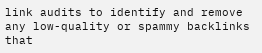link audits to identify and remove any low-quality or spammy backlinks that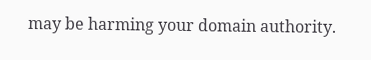may be harming your domain authority.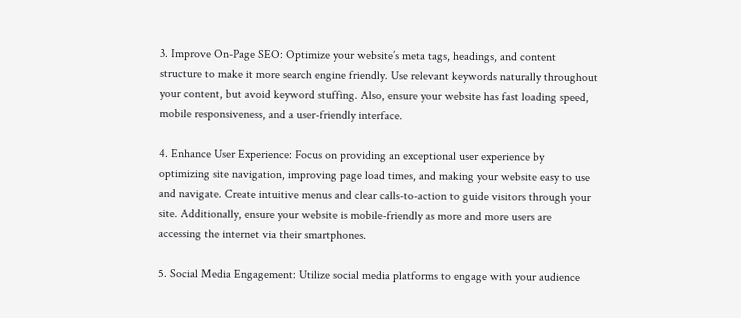3. Improve On-Page SEO: Optimize your website’s meta tags, headings, and content structure to make it more search engine friendly. Use relevant keywords naturally throughout your content, but avoid keyword stuffing. Also, ensure your website has fast loading speed, mobile responsiveness, and a user-friendly interface.

4. Enhance User Experience: Focus on providing an exceptional user experience by optimizing site navigation, improving page load times, and making your website easy to use and navigate. Create intuitive menus and clear calls-to-action to guide visitors through your site. Additionally, ensure your website is mobile-friendly as more and more users are accessing the internet via their smartphones.

5. Social Media Engagement: Utilize social media platforms to engage with your audience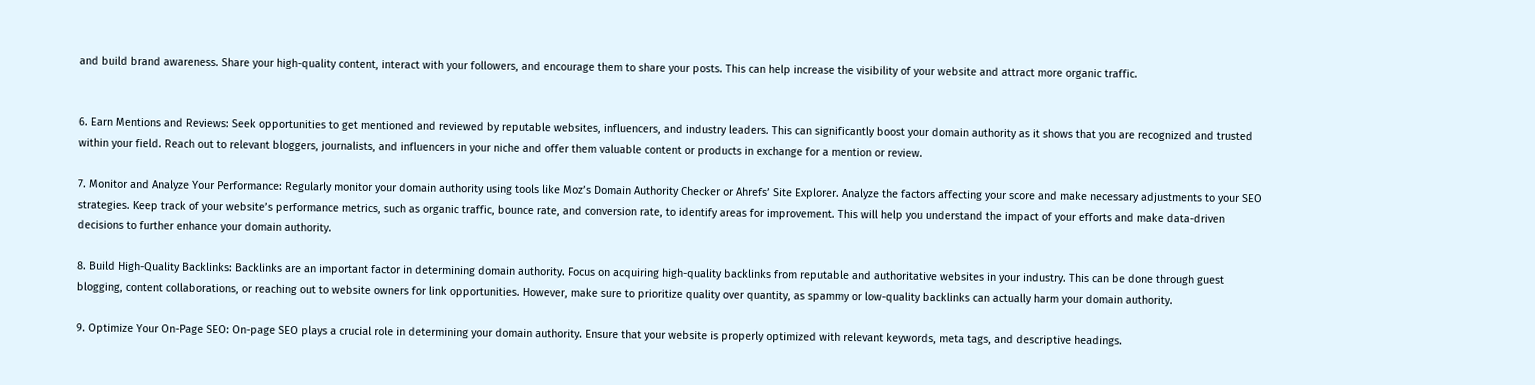and build brand awareness. Share your high-quality content, interact with your followers, and encourage them to share your posts. This can help increase the visibility of your website and attract more organic traffic.


6. Earn Mentions and Reviews: Seek opportunities to get mentioned and reviewed by reputable websites, influencers, and industry leaders. This can significantly boost your domain authority as it shows that you are recognized and trusted within your field. Reach out to relevant bloggers, journalists, and influencers in your niche and offer them valuable content or products in exchange for a mention or review.

7. Monitor and Analyze Your Performance: Regularly monitor your domain authority using tools like Moz’s Domain Authority Checker or Ahrefs’ Site Explorer. Analyze the factors affecting your score and make necessary adjustments to your SEO strategies. Keep track of your website’s performance metrics, such as organic traffic, bounce rate, and conversion rate, to identify areas for improvement. This will help you understand the impact of your efforts and make data-driven decisions to further enhance your domain authority.

8. Build High-Quality Backlinks: Backlinks are an important factor in determining domain authority. Focus on acquiring high-quality backlinks from reputable and authoritative websites in your industry. This can be done through guest blogging, content collaborations, or reaching out to website owners for link opportunities. However, make sure to prioritize quality over quantity, as spammy or low-quality backlinks can actually harm your domain authority.

9. Optimize Your On-Page SEO: On-page SEO plays a crucial role in determining your domain authority. Ensure that your website is properly optimized with relevant keywords, meta tags, and descriptive headings.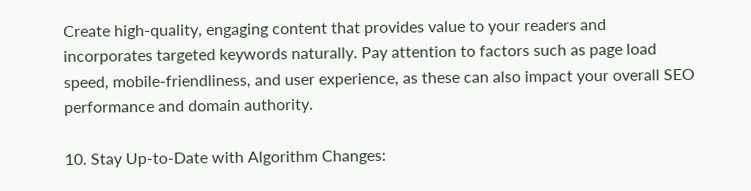Create high-quality, engaging content that provides value to your readers and incorporates targeted keywords naturally. Pay attention to factors such as page load speed, mobile-friendliness, and user experience, as these can also impact your overall SEO performance and domain authority.

10. Stay Up-to-Date with Algorithm Changes: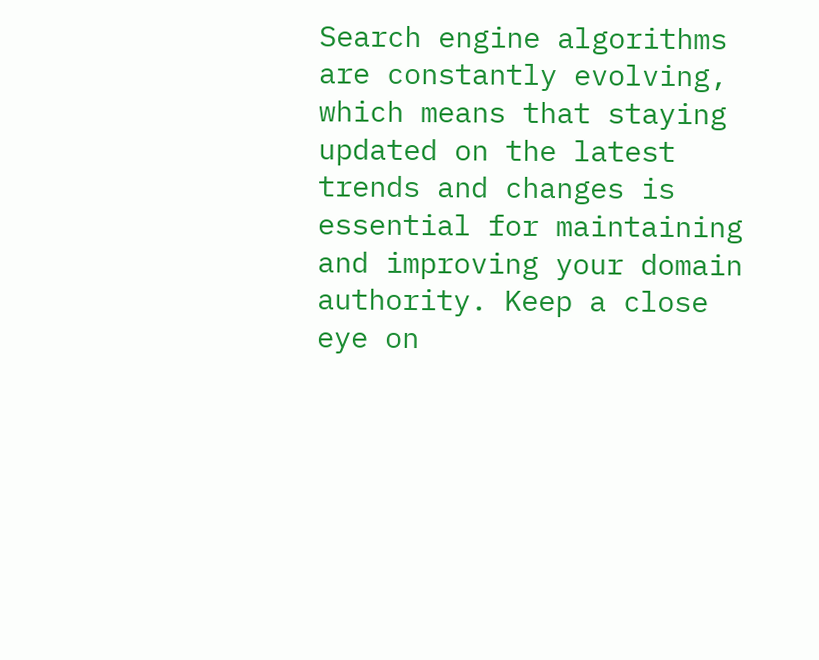Search engine algorithms are constantly evolving, which means that staying updated on the latest trends and changes is essential for maintaining and improving your domain authority. Keep a close eye on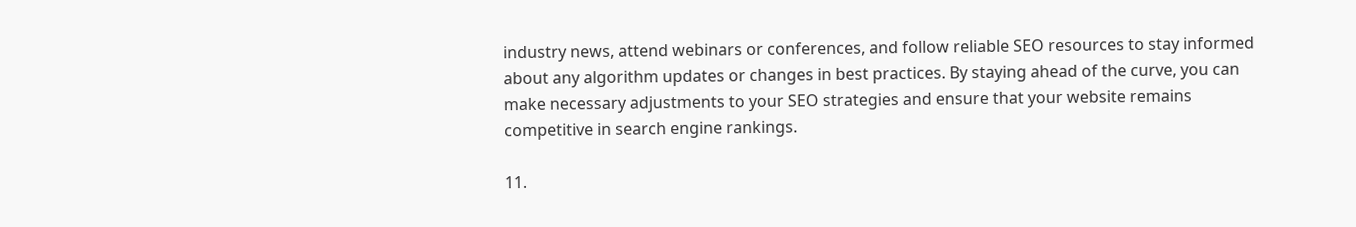industry news, attend webinars or conferences, and follow reliable SEO resources to stay informed about any algorithm updates or changes in best practices. By staying ahead of the curve, you can make necessary adjustments to your SEO strategies and ensure that your website remains competitive in search engine rankings.

11.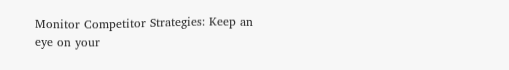Monitor Competitor Strategies: Keep an eye on your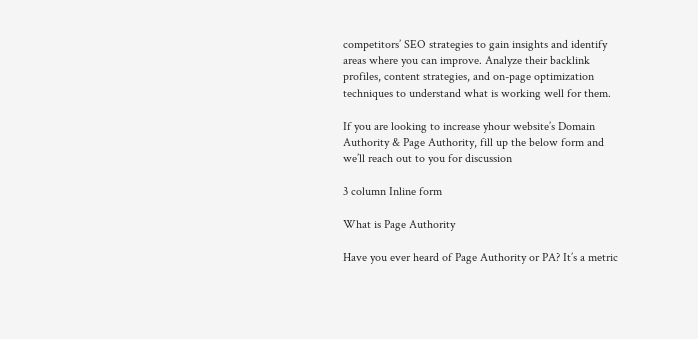competitors’ SEO strategies to gain insights and identify areas where you can improve. Analyze their backlink profiles, content strategies, and on-page optimization techniques to understand what is working well for them.

If you are looking to increase yhour website’s Domain Authority & Page Authority, fill up the below form and we’ll reach out to you for discussion

3 column Inline form

What is Page Authority

Have you ever heard of Page Authority or PA? It’s a metric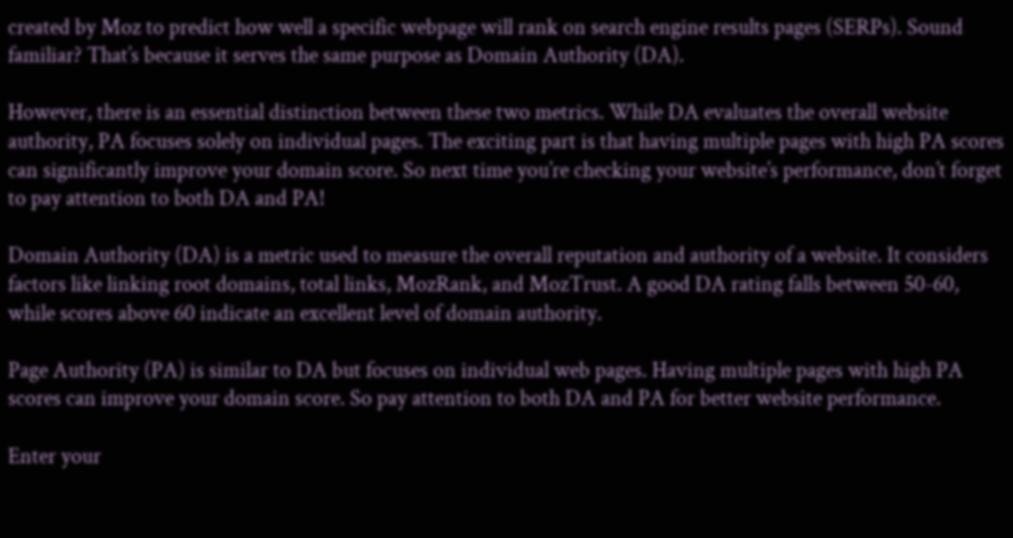created by Moz to predict how well a specific webpage will rank on search engine results pages (SERPs). Sound familiar? That’s because it serves the same purpose as Domain Authority (DA).

However, there is an essential distinction between these two metrics. While DA evaluates the overall website authority, PA focuses solely on individual pages. The exciting part is that having multiple pages with high PA scores can significantly improve your domain score. So next time you’re checking your website’s performance, don’t forget to pay attention to both DA and PA!

Domain Authority (DA) is a metric used to measure the overall reputation and authority of a website. It considers factors like linking root domains, total links, MozRank, and MozTrust. A good DA rating falls between 50-60, while scores above 60 indicate an excellent level of domain authority.

Page Authority (PA) is similar to DA but focuses on individual web pages. Having multiple pages with high PA scores can improve your domain score. So pay attention to both DA and PA for better website performance.

Enter your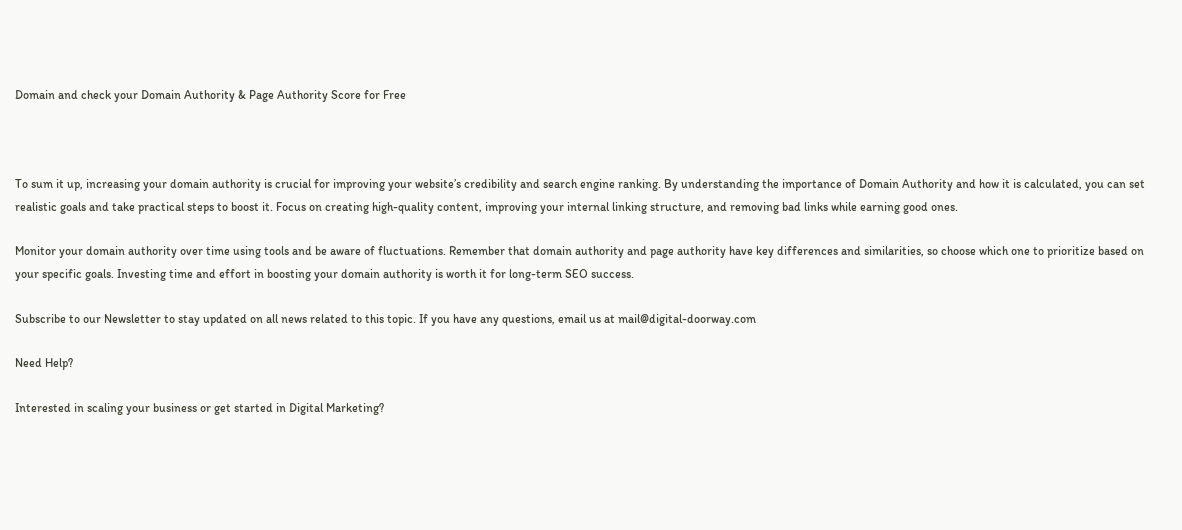Domain and check your Domain Authority & Page Authority Score for Free



To sum it up, increasing your domain authority is crucial for improving your website’s credibility and search engine ranking. By understanding the importance of Domain Authority and how it is calculated, you can set realistic goals and take practical steps to boost it. Focus on creating high-quality content, improving your internal linking structure, and removing bad links while earning good ones.

Monitor your domain authority over time using tools and be aware of fluctuations. Remember that domain authority and page authority have key differences and similarities, so choose which one to prioritize based on your specific goals. Investing time and effort in boosting your domain authority is worth it for long-term SEO success.

Subscribe to our Newsletter to stay updated on all news related to this topic. If you have any questions, email us at mail@digital-doorway.com

Need Help?

Interested in scaling your business or get started in Digital Marketing?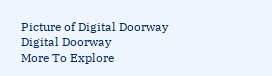Picture of Digital Doorway
Digital Doorway
More To Explore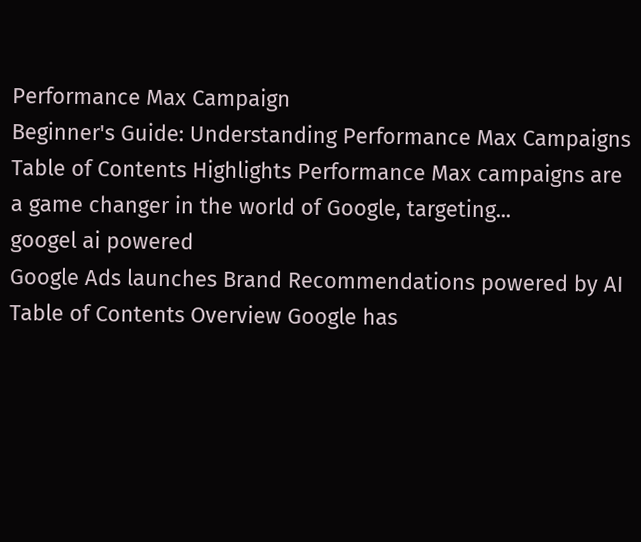Performance Max Campaign
Beginner's Guide: Understanding Performance Max Campaigns
Table of Contents Highlights Performance Max campaigns are a game changer in the world of Google, targeting...
googel ai powered
Google Ads launches Brand Recommendations powered by AI
Table of Contents Overview Google has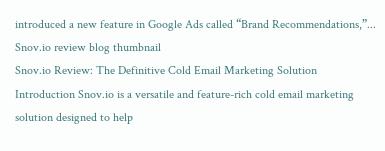introduced a new feature in Google Ads called “Brand Recommendations,”...
Snov.io review blog thumbnail
Snov.io Review: The Definitive Cold Email Marketing Solution
Introduction Snov.io is a versatile and feature-rich cold email marketing solution designed to help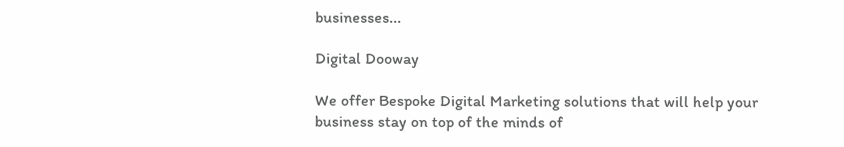businesses...

Digital Dooway

We offer Bespoke Digital Marketing solutions that will help your business stay on top of the minds of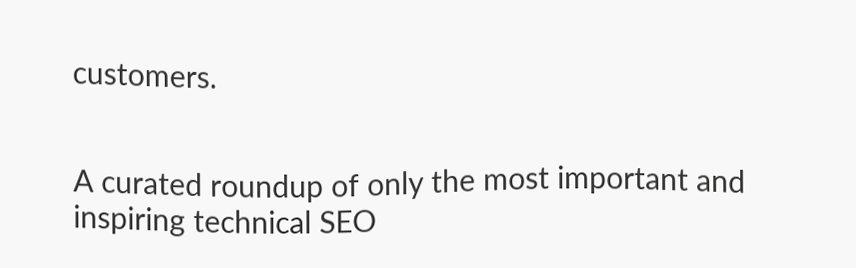customers.


A curated roundup of only the most important and inspiring technical SEO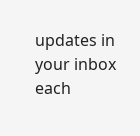updates in your inbox each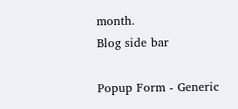month.
Blog side bar

Popup Form - Generic